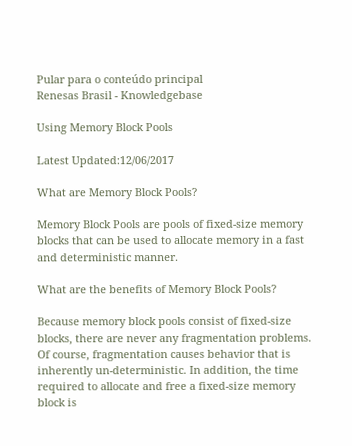Pular para o conteúdo principal
Renesas Brasil - Knowledgebase

Using Memory Block Pools

Latest Updated:12/06/2017

What are Memory Block Pools?

Memory Block Pools are pools of fixed-size memory blocks that can be used to allocate memory in a fast and deterministic manner.

What are the benefits of Memory Block Pools?

Because memory block pools consist of fixed-size blocks, there are never any fragmentation problems. Of course, fragmentation causes behavior that is inherently un-deterministic. In addition, the time required to allocate and free a fixed-size memory block is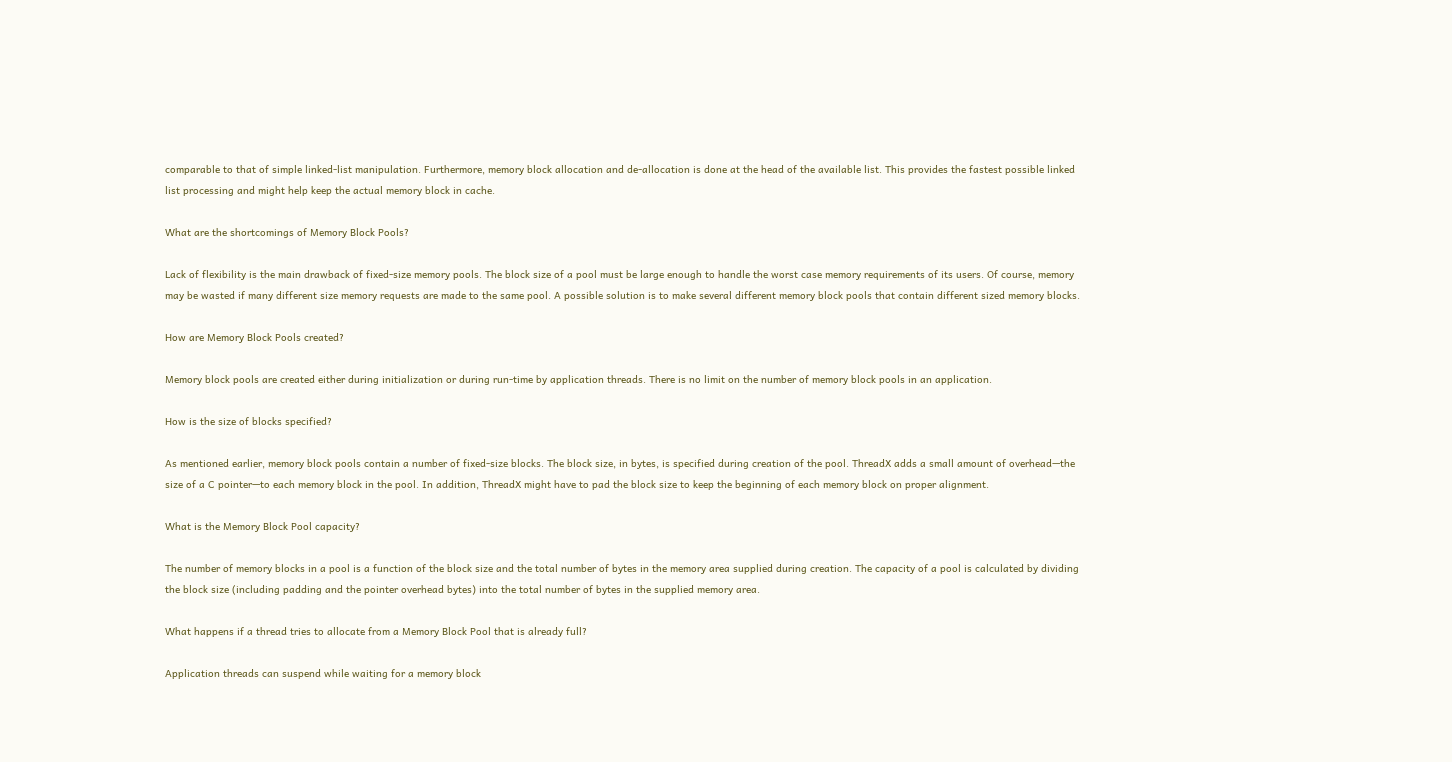comparable to that of simple linked-list manipulation. Furthermore, memory block allocation and de-allocation is done at the head of the available list. This provides the fastest possible linked list processing and might help keep the actual memory block in cache.

What are the shortcomings of Memory Block Pools?

Lack of flexibility is the main drawback of fixed-size memory pools. The block size of a pool must be large enough to handle the worst case memory requirements of its users. Of course, memory may be wasted if many different size memory requests are made to the same pool. A possible solution is to make several different memory block pools that contain different sized memory blocks.

How are Memory Block Pools created?

Memory block pools are created either during initialization or during run-time by application threads. There is no limit on the number of memory block pools in an application.

How is the size of blocks specified?

As mentioned earlier, memory block pools contain a number of fixed-size blocks. The block size, in bytes, is specified during creation of the pool. ThreadX adds a small amount of overhead—the size of a C pointer—to each memory block in the pool. In addition, ThreadX might have to pad the block size to keep the beginning of each memory block on proper alignment.

What is the Memory Block Pool capacity?

The number of memory blocks in a pool is a function of the block size and the total number of bytes in the memory area supplied during creation. The capacity of a pool is calculated by dividing the block size (including padding and the pointer overhead bytes) into the total number of bytes in the supplied memory area.

What happens if a thread tries to allocate from a Memory Block Pool that is already full?

Application threads can suspend while waiting for a memory block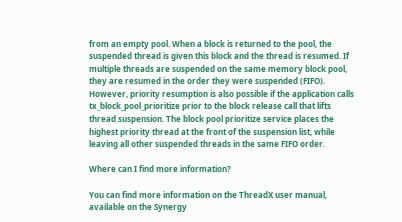from an empty pool. When a block is returned to the pool, the suspended thread is given this block and the thread is resumed. If multiple threads are suspended on the same memory block pool, they are resumed in the order they were suspended (FIFO). However, priority resumption is also possible if the application calls tx_block_pool_prioritize prior to the block release call that lifts thread suspension. The block pool prioritize service places the highest priority thread at the front of the suspension list, while leaving all other suspended threads in the same FIFO order.

Where can I find more information?

You can find more information on the ThreadX user manual, available on the Synergy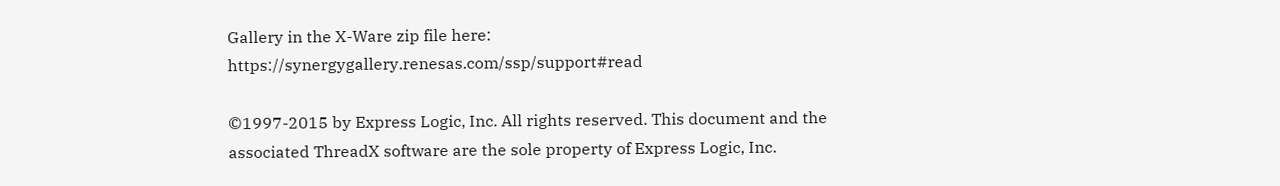Gallery in the X-Ware zip file here: https://synergygallery.renesas.com/ssp/support#read

©1997-2015 by Express Logic, Inc. All rights reserved. This document and the associated ThreadX software are the sole property of Express Logic, Inc.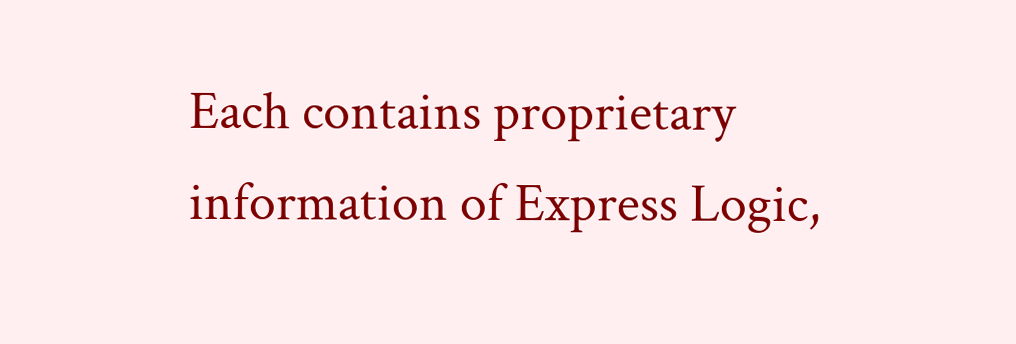Each contains proprietary information of Express Logic,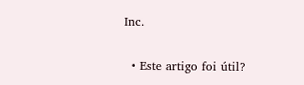Inc.

  • Este artigo foi útil?